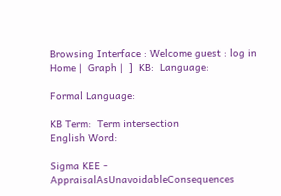Browsing Interface : Welcome guest : log in
Home |  Graph |  ]  KB:  Language:

Formal Language:

KB Term:  Term intersection
English Word:

Sigma KEE - AppraisalAsUnavoidableConsequences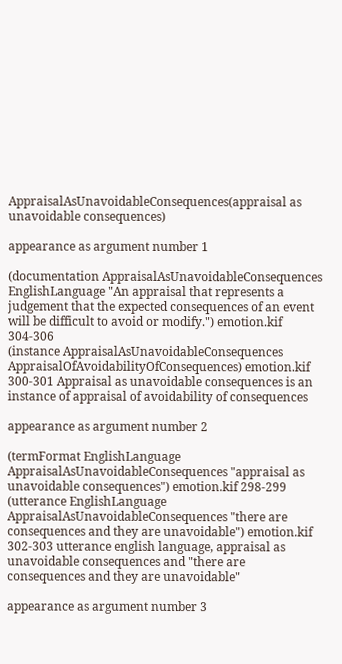AppraisalAsUnavoidableConsequences(appraisal as unavoidable consequences)

appearance as argument number 1

(documentation AppraisalAsUnavoidableConsequences EnglishLanguage "An appraisal that represents a judgement that the expected consequences of an event will be difficult to avoid or modify.") emotion.kif 304-306
(instance AppraisalAsUnavoidableConsequences AppraisalOfAvoidabilityOfConsequences) emotion.kif 300-301 Appraisal as unavoidable consequences is an instance of appraisal of avoidability of consequences

appearance as argument number 2

(termFormat EnglishLanguage AppraisalAsUnavoidableConsequences "appraisal as unavoidable consequences") emotion.kif 298-299
(utterance EnglishLanguage AppraisalAsUnavoidableConsequences "there are consequences and they are unavoidable") emotion.kif 302-303 utterance english language, appraisal as unavoidable consequences and "there are consequences and they are unavoidable"

appearance as argument number 3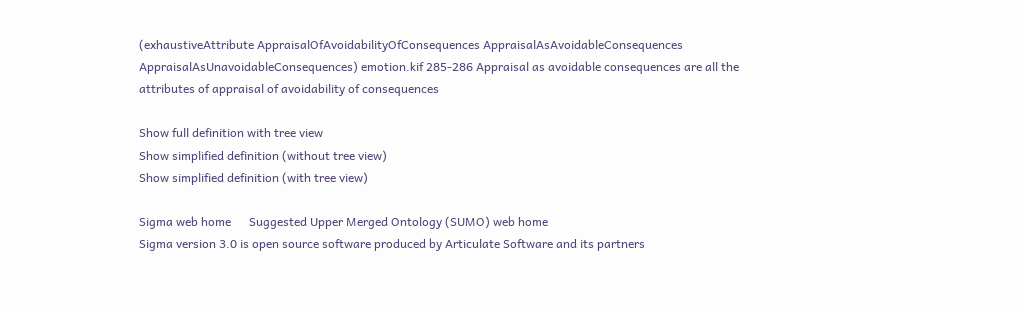(exhaustiveAttribute AppraisalOfAvoidabilityOfConsequences AppraisalAsAvoidableConsequences AppraisalAsUnavoidableConsequences) emotion.kif 285-286 Appraisal as avoidable consequences are all the attributes of appraisal of avoidability of consequences

Show full definition with tree view
Show simplified definition (without tree view)
Show simplified definition (with tree view)

Sigma web home      Suggested Upper Merged Ontology (SUMO) web home
Sigma version 3.0 is open source software produced by Articulate Software and its partners